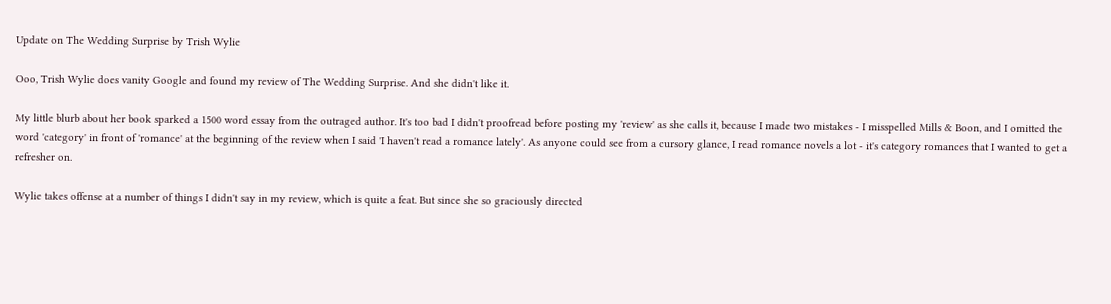Update on The Wedding Surprise by Trish Wylie

Ooo, Trish Wylie does vanity Google and found my review of The Wedding Surprise. And she didn't like it.

My little blurb about her book sparked a 1500 word essay from the outraged author. It's too bad I didn't proofread before posting my 'review' as she calls it, because I made two mistakes - I misspelled Mills & Boon, and I omitted the word 'category' in front of 'romance' at the beginning of the review when I said 'I haven't read a romance lately'. As anyone could see from a cursory glance, I read romance novels a lot - it's category romances that I wanted to get a refresher on.

Wylie takes offense at a number of things I didn't say in my review, which is quite a feat. But since she so graciously directed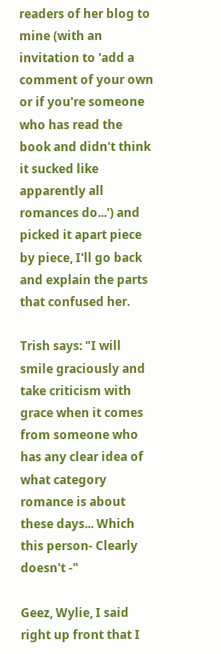readers of her blog to mine (with an invitation to 'add a comment of your own or if you're someone who has read the book and didn't think it sucked like apparently all romances do...') and picked it apart piece by piece, I'll go back and explain the parts that confused her.

Trish says: "I will smile graciously and take criticism with grace when it comes from someone who has any clear idea of what category romance is about these days... Which this person- Clearly doesn't -"

Geez, Wylie, I said right up front that I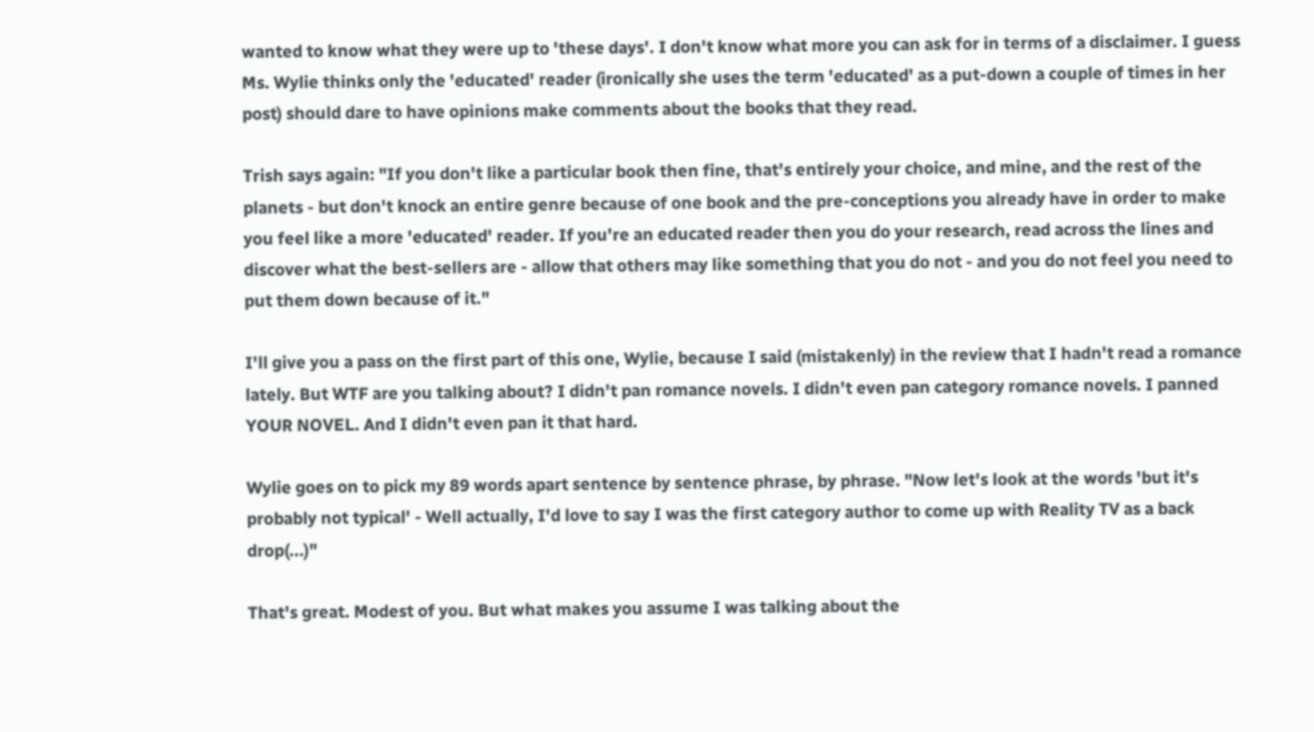wanted to know what they were up to 'these days'. I don't know what more you can ask for in terms of a disclaimer. I guess Ms. Wylie thinks only the 'educated' reader (ironically she uses the term 'educated' as a put-down a couple of times in her post) should dare to have opinions make comments about the books that they read.

Trish says again: "If you don't like a particular book then fine, that's entirely your choice, and mine, and the rest of the planets - but don't knock an entire genre because of one book and the pre-conceptions you already have in order to make you feel like a more 'educated' reader. If you're an educated reader then you do your research, read across the lines and discover what the best-sellers are - allow that others may like something that you do not - and you do not feel you need to put them down because of it."

I'll give you a pass on the first part of this one, Wylie, because I said (mistakenly) in the review that I hadn't read a romance lately. But WTF are you talking about? I didn't pan romance novels. I didn't even pan category romance novels. I panned YOUR NOVEL. And I didn't even pan it that hard.

Wylie goes on to pick my 89 words apart sentence by sentence phrase, by phrase. "Now let's look at the words 'but it's probably not typical' - Well actually, I'd love to say I was the first category author to come up with Reality TV as a back drop(...)"

That's great. Modest of you. But what makes you assume I was talking about the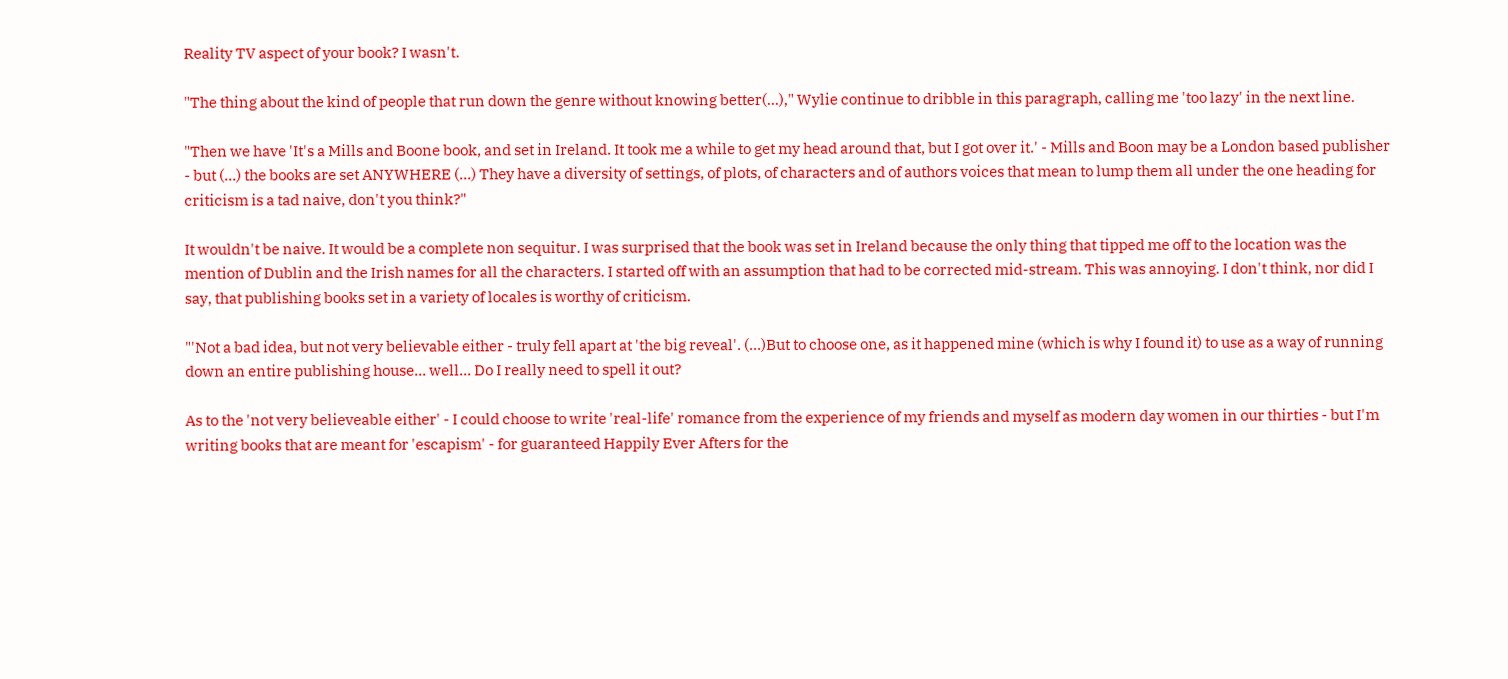Reality TV aspect of your book? I wasn't.

"The thing about the kind of people that run down the genre without knowing better(...)," Wylie continue to dribble in this paragraph, calling me 'too lazy' in the next line.

"Then we have 'It's a Mills and Boone book, and set in Ireland. It took me a while to get my head around that, but I got over it.' - Mills and Boon may be a London based publisher - but (...) the books are set ANYWHERE (...) They have a diversity of settings, of plots, of characters and of authors voices that mean to lump them all under the one heading for criticism is a tad naive, don't you think?"

It wouldn't be naive. It would be a complete non sequitur. I was surprised that the book was set in Ireland because the only thing that tipped me off to the location was the mention of Dublin and the Irish names for all the characters. I started off with an assumption that had to be corrected mid-stream. This was annoying. I don't think, nor did I say, that publishing books set in a variety of locales is worthy of criticism.

"'Not a bad idea, but not very believable either - truly fell apart at 'the big reveal'. (...)But to choose one, as it happened mine (which is why I found it) to use as a way of running down an entire publishing house... well... Do I really need to spell it out?

As to the 'not very believeable either' - I could choose to write 'real-life' romance from the experience of my friends and myself as modern day women in our thirties - but I'm writing books that are meant for 'escapism' - for guaranteed Happily Ever Afters for the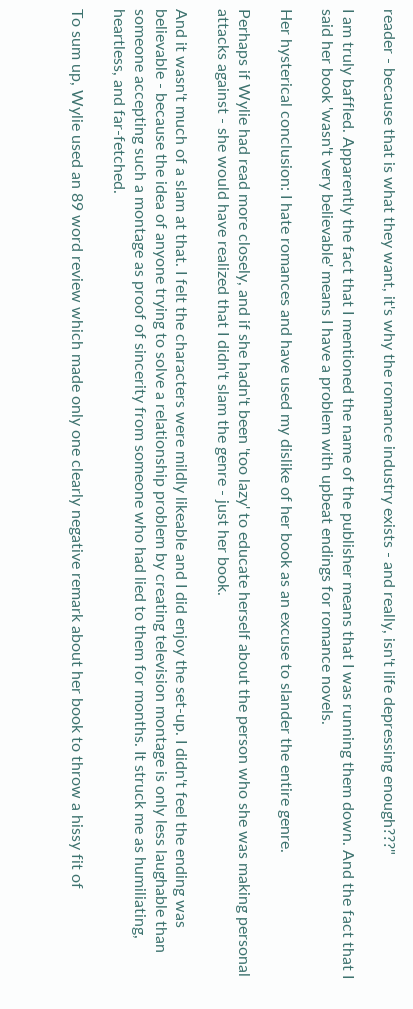reader - because that is what they want, it's why the romance industry exists - and really, isn't life depressing enough???"

I am truly baffled. Apparently the fact that I mentioned the name of the publisher means that I was running them down. And the fact that I said her book 'wasn't very believable' means I have a problem with upbeat endings for romance novels.

Her hysterical conclusion: I hate romances and have used my dislike of her book as an excuse to slander the entire genre.

Perhaps if Wylie had read more closely, and if she hadn't been 'too lazy' to educate herself about the person who she was making personal attacks against - she would have realized that I didn't slam the genre - just her book.

And it wasn't much of a slam at that. I felt the characters were mildly likeable and I did enjoy the set-up. I didn't feel the ending was believable - because the idea of anyone trying to solve a relationship problem by creating television montage is only less laughable than someone accepting such a montage as proof of sincerity from someone who had lied to them for months. It struck me as humiliating, heartless, and far-fetched.

To sum up, Wylie used an 89 word review which made only one clearly negative remark about her book to throw a hissy fit of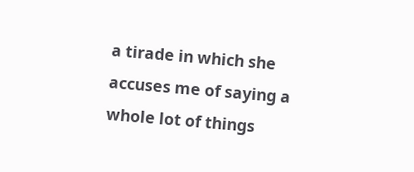a tirade in which she accuses me of saying a whole lot of things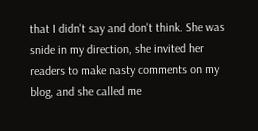that I didn't say and don't think. She was snide in my direction, she invited her readers to make nasty comments on my blog, and she called me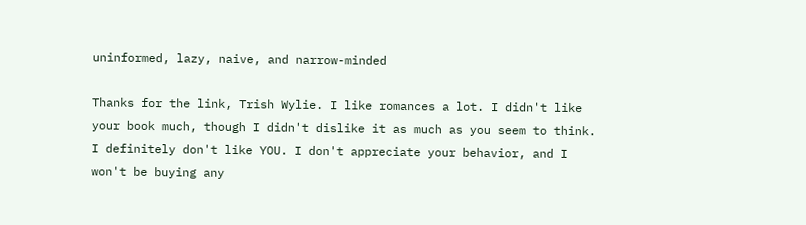uninformed, lazy, naive, and narrow-minded

Thanks for the link, Trish Wylie. I like romances a lot. I didn't like your book much, though I didn't dislike it as much as you seem to think. I definitely don't like YOU. I don't appreciate your behavior, and I won't be buying any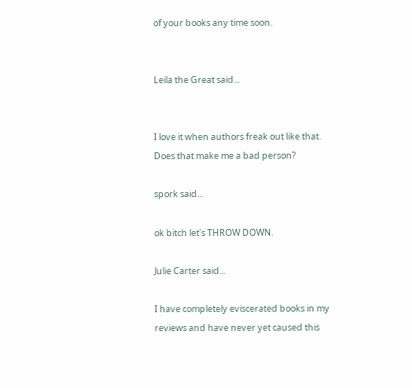of your books any time soon.


Leila the Great said...


I love it when authors freak out like that. Does that make me a bad person?

spork said...

ok bitch let's THROW DOWN.

Julie Carter said...

I have completely eviscerated books in my reviews and have never yet caused this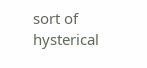sort of hysterical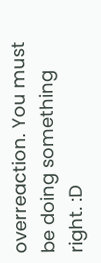overreaction. You must be doing something right. :D